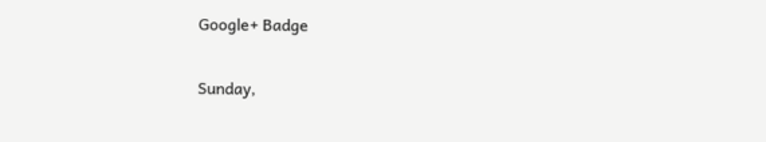Google+ Badge

Sunday,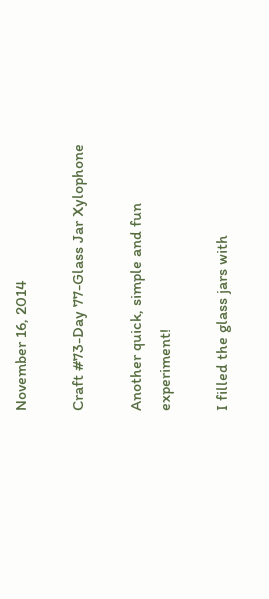November 16, 2014

Craft #73-Day 77-Glass Jar Xylophone

Another quick, simple and fun experiment!

I filled the glass jars with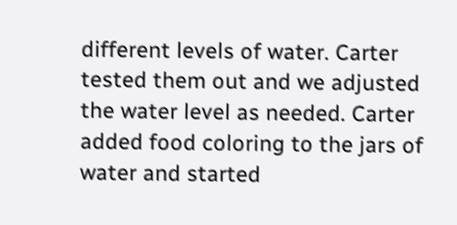different levels of water. Carter tested them out and we adjusted the water level as needed. Carter added food coloring to the jars of water and started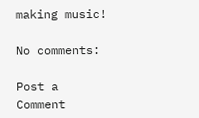making music!

No comments:

Post a Comment